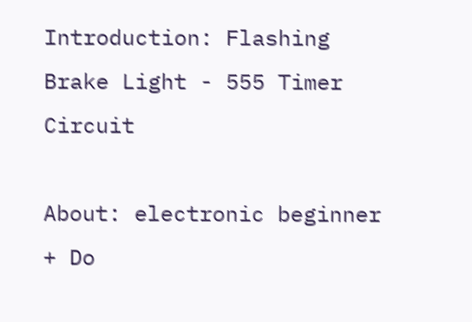Introduction: Flashing Brake Light - 555 Timer Circuit

About: electronic beginner + Do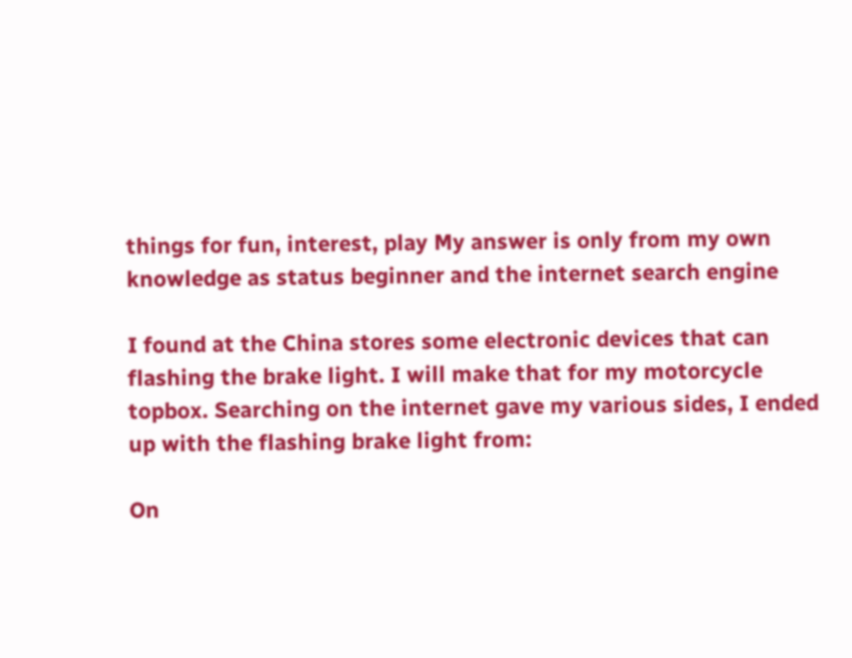things for fun, interest, play My answer is only from my own knowledge as status beginner and the internet search engine

I found at the China stores some electronic devices that can flashing the brake light. I will make that for my motorcycle topbox. Searching on the internet gave my various sides, I ended up with the flashing brake light from:

On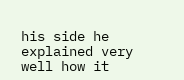his side he explained very well how it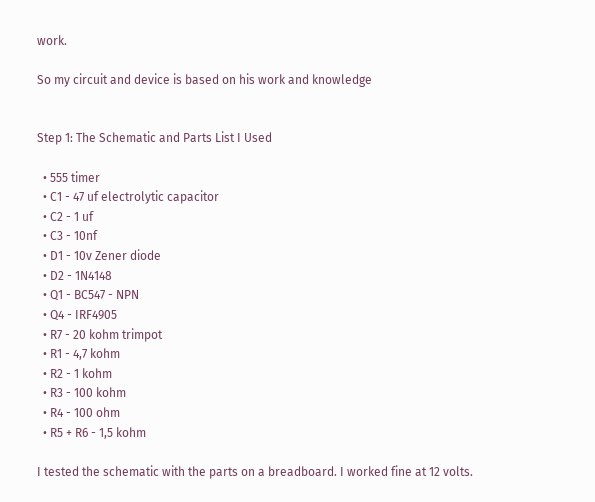work.

So my circuit and device is based on his work and knowledge


Step 1: The Schematic and Parts List I Used

  • 555 timer
  • C1 - 47 uf electrolytic capacitor
  • C2 - 1 uf
  • C3 - 10nf
  • D1 - 10v Zener diode
  • D2 - 1N4148
  • Q1 - BC547 - NPN
  • Q4 - IRF4905
  • R7 - 20 kohm trimpot
  • R1 - 4,7 kohm
  • R2 - 1 kohm
  • R3 - 100 kohm
  • R4 - 100 ohm
  • R5 + R6 - 1,5 kohm

I tested the schematic with the parts on a breadboard. I worked fine at 12 volts.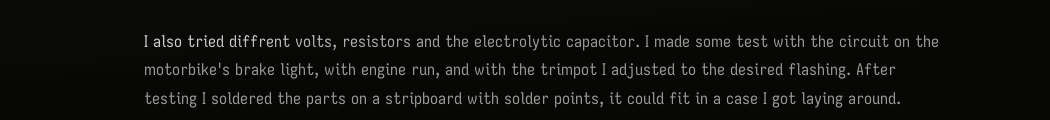I also tried diffrent volts, resistors and the electrolytic capacitor. I made some test with the circuit on the motorbike's brake light, with engine run, and with the trimpot I adjusted to the desired flashing. After testing I soldered the parts on a stripboard with solder points, it could fit in a case I got laying around.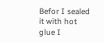Befor I sealed it with hot glue I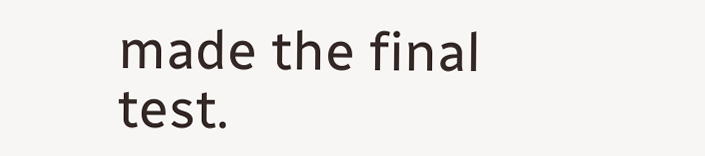made the final test.